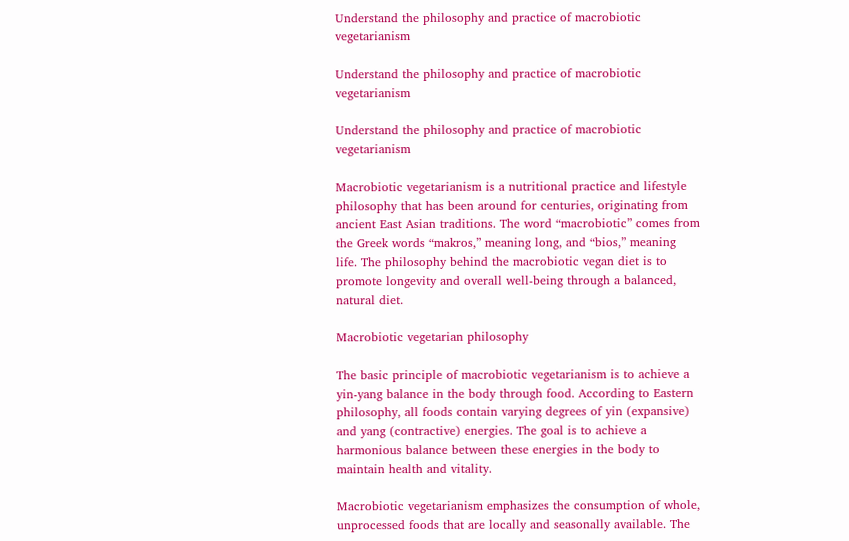Understand the philosophy and practice of macrobiotic vegetarianism

Understand the philosophy and practice of macrobiotic vegetarianism

Understand the philosophy and practice of macrobiotic vegetarianism

Macrobiotic vegetarianism is a nutritional practice and lifestyle philosophy that has been around for centuries, originating from ancient East Asian traditions. The word “macrobiotic” comes from the Greek words “makros,” meaning long, and “bios,” meaning life. The philosophy behind the macrobiotic vegan diet is to promote longevity and overall well-being through a balanced, natural diet.

Macrobiotic vegetarian philosophy

The basic principle of macrobiotic vegetarianism is to achieve a yin-yang balance in the body through food. According to Eastern philosophy, all foods contain varying degrees of yin (expansive) and yang (contractive) energies. The goal is to achieve a harmonious balance between these energies in the body to maintain health and vitality.

Macrobiotic vegetarianism emphasizes the consumption of whole, unprocessed foods that are locally and seasonally available. The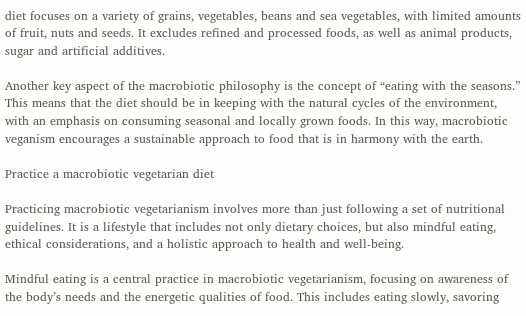diet focuses on a variety of grains, vegetables, beans and sea vegetables, with limited amounts of fruit, nuts and seeds. It excludes refined and processed foods, as well as animal products, sugar and artificial additives.

Another key aspect of the macrobiotic philosophy is the concept of “eating with the seasons.” This means that the diet should be in keeping with the natural cycles of the environment, with an emphasis on consuming seasonal and locally grown foods. In this way, macrobiotic veganism encourages a sustainable approach to food that is in harmony with the earth.

Practice a macrobiotic vegetarian diet

Practicing macrobiotic vegetarianism involves more than just following a set of nutritional guidelines. It is a lifestyle that includes not only dietary choices, but also mindful eating, ethical considerations, and a holistic approach to health and well-being.

Mindful eating is a central practice in macrobiotic vegetarianism, focusing on awareness of the body’s needs and the energetic qualities of food. This includes eating slowly, savoring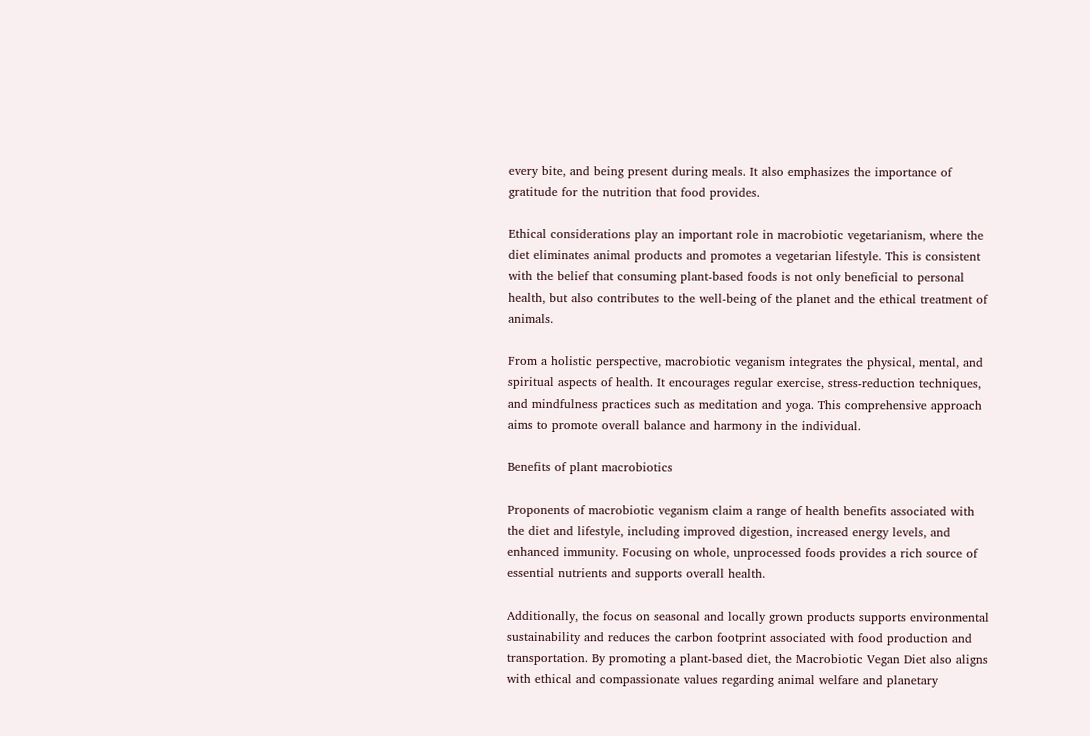every bite, and being present during meals. It also emphasizes the importance of gratitude for the nutrition that food provides.

Ethical considerations play an important role in macrobiotic vegetarianism, where the diet eliminates animal products and promotes a vegetarian lifestyle. This is consistent with the belief that consuming plant-based foods is not only beneficial to personal health, but also contributes to the well-being of the planet and the ethical treatment of animals.

From a holistic perspective, macrobiotic veganism integrates the physical, mental, and spiritual aspects of health. It encourages regular exercise, stress-reduction techniques, and mindfulness practices such as meditation and yoga. This comprehensive approach aims to promote overall balance and harmony in the individual.

Benefits of plant macrobiotics

Proponents of macrobiotic veganism claim a range of health benefits associated with the diet and lifestyle, including improved digestion, increased energy levels, and enhanced immunity. Focusing on whole, unprocessed foods provides a rich source of essential nutrients and supports overall health.

Additionally, the focus on seasonal and locally grown products supports environmental sustainability and reduces the carbon footprint associated with food production and transportation. By promoting a plant-based diet, the Macrobiotic Vegan Diet also aligns with ethical and compassionate values regarding animal welfare and planetary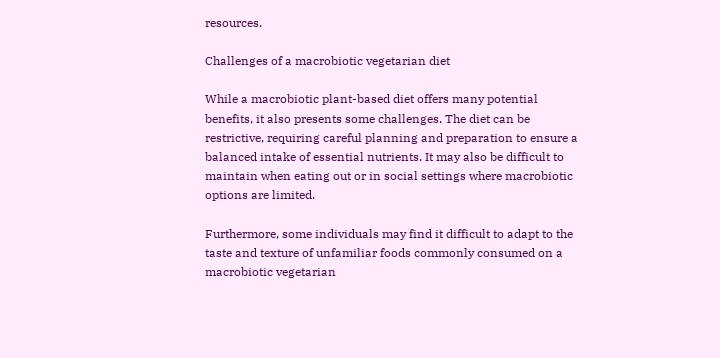resources.

Challenges of a macrobiotic vegetarian diet

While a macrobiotic plant-based diet offers many potential benefits, it also presents some challenges. The diet can be restrictive, requiring careful planning and preparation to ensure a balanced intake of essential nutrients. It may also be difficult to maintain when eating out or in social settings where macrobiotic options are limited.

Furthermore, some individuals may find it difficult to adapt to the taste and texture of unfamiliar foods commonly consumed on a macrobiotic vegetarian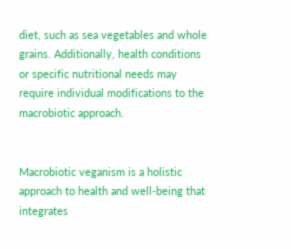diet, such as sea vegetables and whole grains. Additionally, health conditions or specific nutritional needs may require individual modifications to the macrobiotic approach.


Macrobiotic veganism is a holistic approach to health and well-being that integrates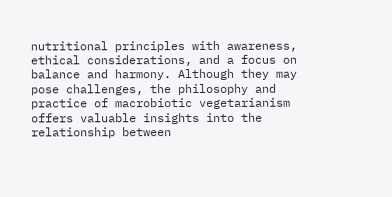nutritional principles with awareness, ethical considerations, and a focus on balance and harmony. Although they may pose challenges, the philosophy and practice of macrobiotic vegetarianism offers valuable insights into the relationship between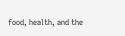food, health, and the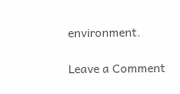environment.

Leave a Comment